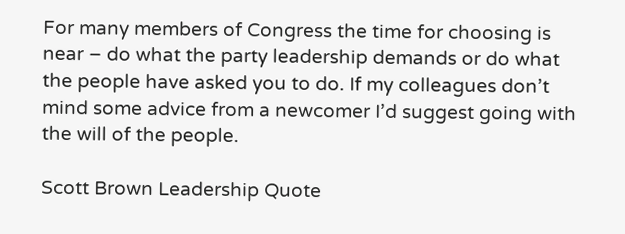For many members of Congress the time for choosing is near – do what the party leadership demands or do what the people have asked you to do. If my colleagues don’t mind some advice from a newcomer I’d suggest going with the will of the people.

Scott Brown Leadership Quote